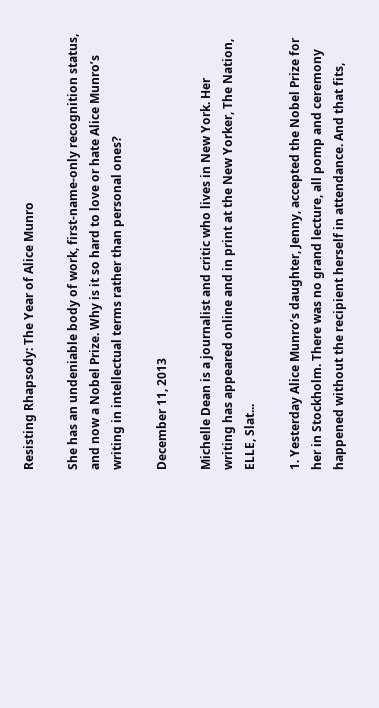Resisting Rhapsody: The Year of Alice Munro

She has an undeniable body of work, first-name-only recognition status, and now a Nobel Prize. Why is it so hard to love or hate Alice Munro’s writing in intellectual terms rather than personal ones?

December 11, 2013

Michelle Dean is a journalist and critic who lives in New York. Her writing has appeared online and in print at the New Yorker, The Nation, ELLE, Slat...

1. Yesterday Alice Munro’s daughter, Jenny, accepted the Nobel Prize for her in Stockholm. There was no grand lecture, all pomp and ceremony happened without the recipient herself in attendance. And that fits,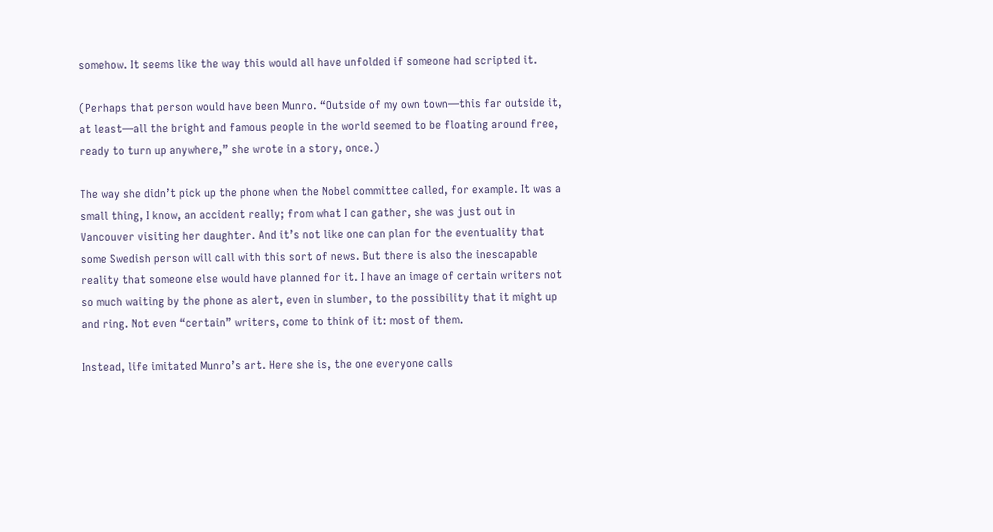somehow. It seems like the way this would all have unfolded if someone had scripted it.

(Perhaps that person would have been Munro. “Outside of my own town—this far outside it, at least—all the bright and famous people in the world seemed to be floating around free, ready to turn up anywhere,” she wrote in a story, once.)

The way she didn’t pick up the phone when the Nobel committee called, for example. It was a small thing, I know, an accident really; from what I can gather, she was just out in Vancouver visiting her daughter. And it’s not like one can plan for the eventuality that some Swedish person will call with this sort of news. But there is also the inescapable reality that someone else would have planned for it. I have an image of certain writers not so much waiting by the phone as alert, even in slumber, to the possibility that it might up and ring. Not even “certain” writers, come to think of it: most of them.

Instead, life imitated Munro’s art. Here she is, the one everyone calls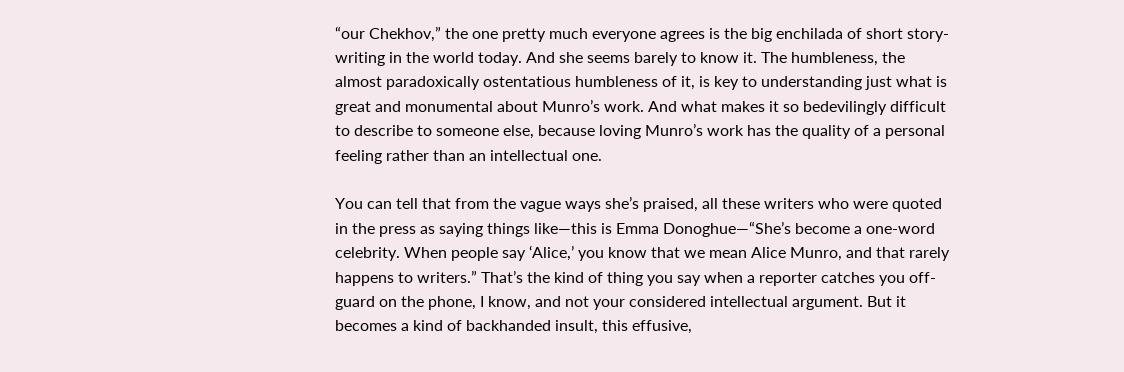“our Chekhov,” the one pretty much everyone agrees is the big enchilada of short story-writing in the world today. And she seems barely to know it. The humbleness, the almost paradoxically ostentatious humbleness of it, is key to understanding just what is great and monumental about Munro’s work. And what makes it so bedevilingly difficult to describe to someone else, because loving Munro’s work has the quality of a personal feeling rather than an intellectual one.

You can tell that from the vague ways she’s praised, all these writers who were quoted in the press as saying things like—this is Emma Donoghue—“She’s become a one-word celebrity. When people say ‘Alice,’ you know that we mean Alice Munro, and that rarely happens to writers.” That’s the kind of thing you say when a reporter catches you off-guard on the phone, I know, and not your considered intellectual argument. But it becomes a kind of backhanded insult, this effusive,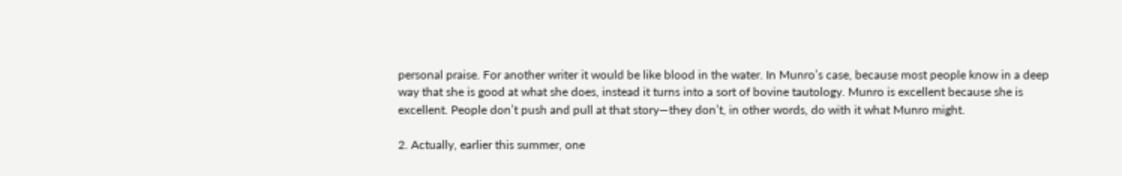personal praise. For another writer it would be like blood in the water. In Munro’s case, because most people know in a deep way that she is good at what she does, instead it turns into a sort of bovine tautology. Munro is excellent because she is excellent. People don’t push and pull at that story—they don’t, in other words, do with it what Munro might.

2. Actually, earlier this summer, one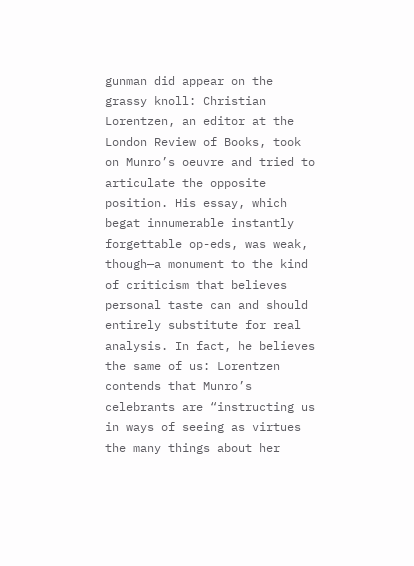gunman did appear on the grassy knoll: Christian Lorentzen, an editor at the London Review of Books, took on Munro’s oeuvre and tried to articulate the opposite position. His essay, which begat innumerable instantly forgettable op-eds, was weak, though—a monument to the kind of criticism that believes personal taste can and should entirely substitute for real analysis. In fact, he believes the same of us: Lorentzen contends that Munro’s celebrants are “instructing us in ways of seeing as virtues the many things about her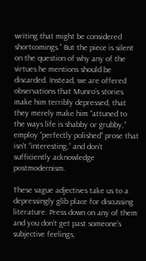writing that might be considered shortcomings.” But the piece is silent on the question of why any of the virtues he mentions should be discarded. Instead, we are offered observations that Munro’s stories make him terribly depressed, that they merely make him “attuned to the ways life is shabby or grubby,” employ “perfectly polished” prose that isn’t “interesting,” and don’t sufficiently acknowledge postmodernism.

These vague adjectives take us to a depressingly glib place for discussing literature. Press down on any of them and you don’t get past someone’s subjective feelings,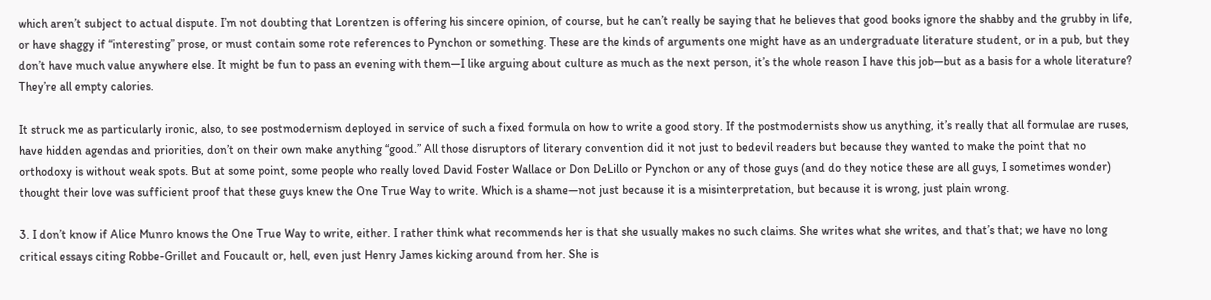which aren’t subject to actual dispute. I’m not doubting that Lorentzen is offering his sincere opinion, of course, but he can’t really be saying that he believes that good books ignore the shabby and the grubby in life, or have shaggy if “interesting” prose, or must contain some rote references to Pynchon or something. These are the kinds of arguments one might have as an undergraduate literature student, or in a pub, but they don’t have much value anywhere else. It might be fun to pass an evening with them—I like arguing about culture as much as the next person, it’s the whole reason I have this job—but as a basis for a whole literature? They’re all empty calories.

It struck me as particularly ironic, also, to see postmodernism deployed in service of such a fixed formula on how to write a good story. If the postmodernists show us anything, it’s really that all formulae are ruses, have hidden agendas and priorities, don’t on their own make anything “good.” All those disruptors of literary convention did it not just to bedevil readers but because they wanted to make the point that no orthodoxy is without weak spots. But at some point, some people who really loved David Foster Wallace or Don DeLillo or Pynchon or any of those guys (and do they notice these are all guys, I sometimes wonder) thought their love was sufficient proof that these guys knew the One True Way to write. Which is a shame—not just because it is a misinterpretation, but because it is wrong, just plain wrong.

3. I don’t know if Alice Munro knows the One True Way to write, either. I rather think what recommends her is that she usually makes no such claims. She writes what she writes, and that’s that; we have no long critical essays citing Robbe-Grillet and Foucault or, hell, even just Henry James kicking around from her. She is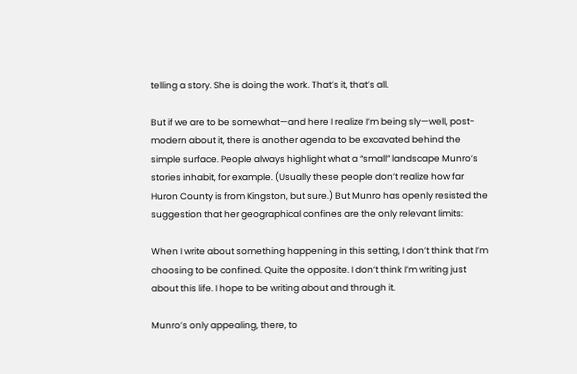telling a story. She is doing the work. That’s it, that’s all.

But if we are to be somewhat—and here I realize I’m being sly—well, post-modern about it, there is another agenda to be excavated behind the simple surface. People always highlight what a “small” landscape Munro’s stories inhabit, for example. (Usually these people don’t realize how far Huron County is from Kingston, but sure.) But Munro has openly resisted the suggestion that her geographical confines are the only relevant limits:

When I write about something happening in this setting, I don’t think that I’m choosing to be confined. Quite the opposite. I don’t think I’m writing just about this life. I hope to be writing about and through it.

Munro’s only appealing, there, to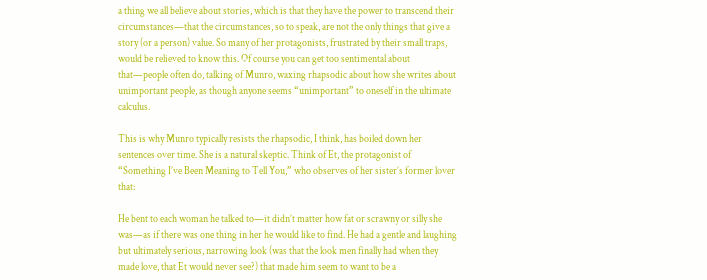a thing we all believe about stories, which is that they have the power to transcend their circumstances—that the circumstances, so to speak, are not the only things that give a story (or a person) value. So many of her protagonists, frustrated by their small traps, would be relieved to know this. Of course you can get too sentimental about that—people often do, talking of Munro, waxing rhapsodic about how she writes about unimportant people, as though anyone seems “unimportant” to oneself in the ultimate calculus.

This is why Munro typically resists the rhapsodic, I think, has boiled down her sentences over time. She is a natural skeptic. Think of Et, the protagonist of “Something I’ve Been Meaning to Tell You,” who observes of her sister’s former lover that:

He bent to each woman he talked to—it didn’t matter how fat or scrawny or silly she was—as if there was one thing in her he would like to find. He had a gentle and laughing but ultimately serious, narrowing look (was that the look men finally had when they made love, that Et would never see?) that made him seem to want to be a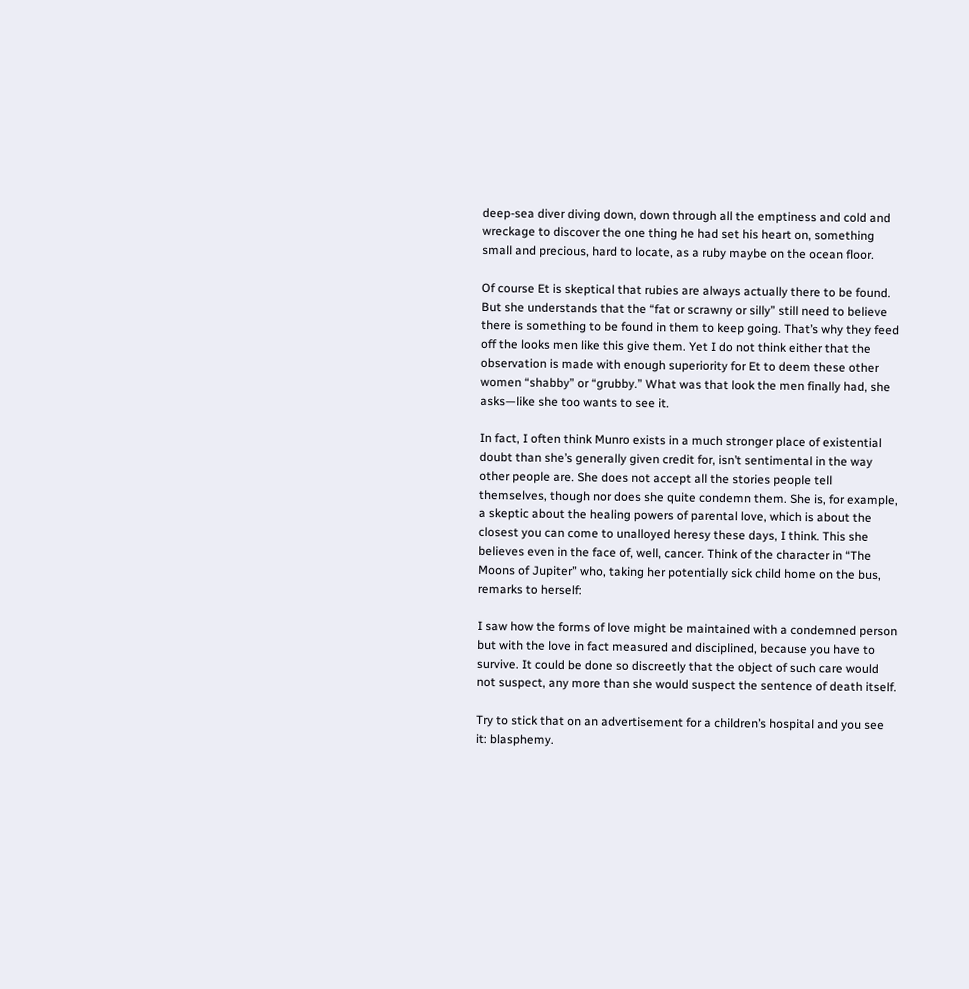deep-sea diver diving down, down through all the emptiness and cold and wreckage to discover the one thing he had set his heart on, something small and precious, hard to locate, as a ruby maybe on the ocean floor.

Of course Et is skeptical that rubies are always actually there to be found. But she understands that the “fat or scrawny or silly” still need to believe there is something to be found in them to keep going. That’s why they feed off the looks men like this give them. Yet I do not think either that the observation is made with enough superiority for Et to deem these other women “shabby” or “grubby.” What was that look the men finally had, she asks—like she too wants to see it.

In fact, I often think Munro exists in a much stronger place of existential doubt than she’s generally given credit for, isn’t sentimental in the way other people are. She does not accept all the stories people tell themselves, though nor does she quite condemn them. She is, for example, a skeptic about the healing powers of parental love, which is about the closest you can come to unalloyed heresy these days, I think. This she believes even in the face of, well, cancer. Think of the character in “The Moons of Jupiter” who, taking her potentially sick child home on the bus, remarks to herself:

I saw how the forms of love might be maintained with a condemned person but with the love in fact measured and disciplined, because you have to survive. It could be done so discreetly that the object of such care would not suspect, any more than she would suspect the sentence of death itself.

Try to stick that on an advertisement for a children’s hospital and you see it: blasphemy.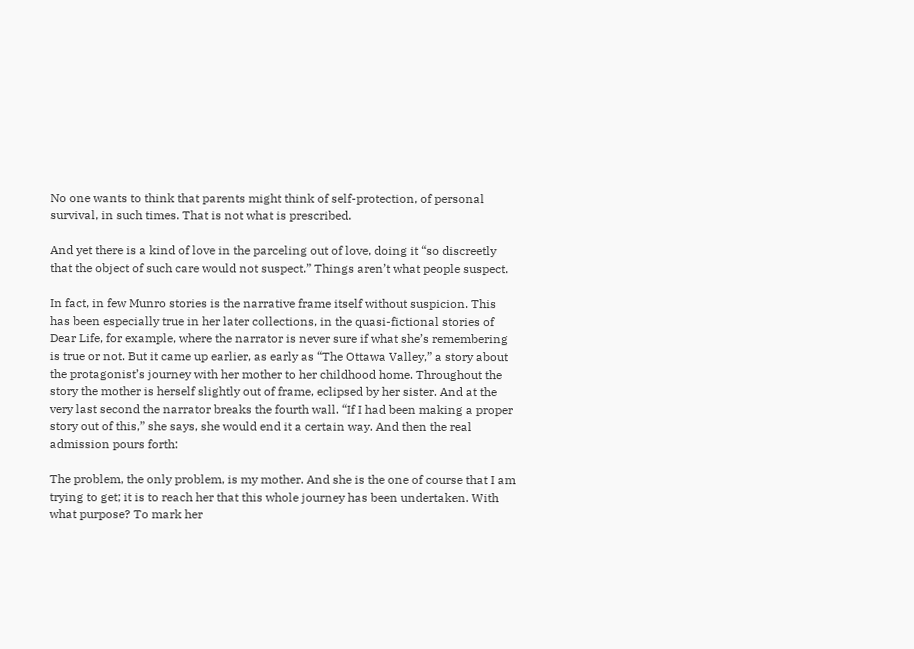No one wants to think that parents might think of self-protection, of personal survival, in such times. That is not what is prescribed.

And yet there is a kind of love in the parceling out of love, doing it “so discreetly that the object of such care would not suspect.” Things aren’t what people suspect.

In fact, in few Munro stories is the narrative frame itself without suspicion. This has been especially true in her later collections, in the quasi-fictional stories of Dear Life, for example, where the narrator is never sure if what she’s remembering is true or not. But it came up earlier, as early as “The Ottawa Valley,” a story about the protagonist’s journey with her mother to her childhood home. Throughout the story the mother is herself slightly out of frame, eclipsed by her sister. And at the very last second the narrator breaks the fourth wall. “If I had been making a proper story out of this,” she says, she would end it a certain way. And then the real admission pours forth:

The problem, the only problem, is my mother. And she is the one of course that I am trying to get; it is to reach her that this whole journey has been undertaken. With what purpose? To mark her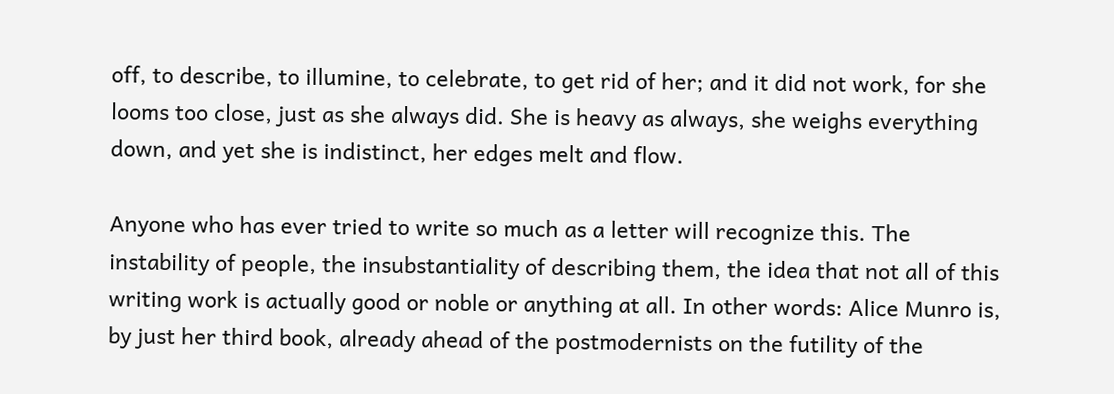off, to describe, to illumine, to celebrate, to get rid of her; and it did not work, for she looms too close, just as she always did. She is heavy as always, she weighs everything down, and yet she is indistinct, her edges melt and flow.

Anyone who has ever tried to write so much as a letter will recognize this. The instability of people, the insubstantiality of describing them, the idea that not all of this writing work is actually good or noble or anything at all. In other words: Alice Munro is, by just her third book, already ahead of the postmodernists on the futility of the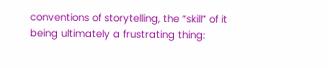conventions of storytelling, the “skill” of it being ultimately a frustrating thing: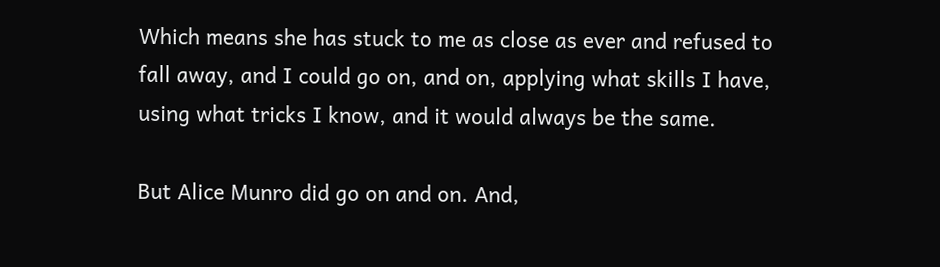Which means she has stuck to me as close as ever and refused to fall away, and I could go on, and on, applying what skills I have, using what tricks I know, and it would always be the same.

But Alice Munro did go on and on. And,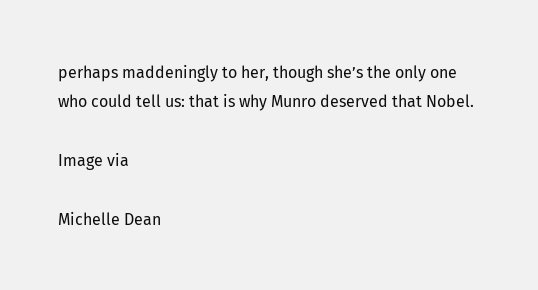perhaps maddeningly to her, though she’s the only one who could tell us: that is why Munro deserved that Nobel.

Image via

Michelle Dean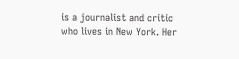is a journalist and critic who lives in New York. Her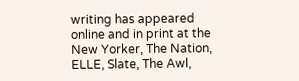writing has appeared online and in print at the New Yorker, The Nation, ELLE, Slate, The Awl,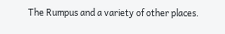The Rumpus and a variety of other places.